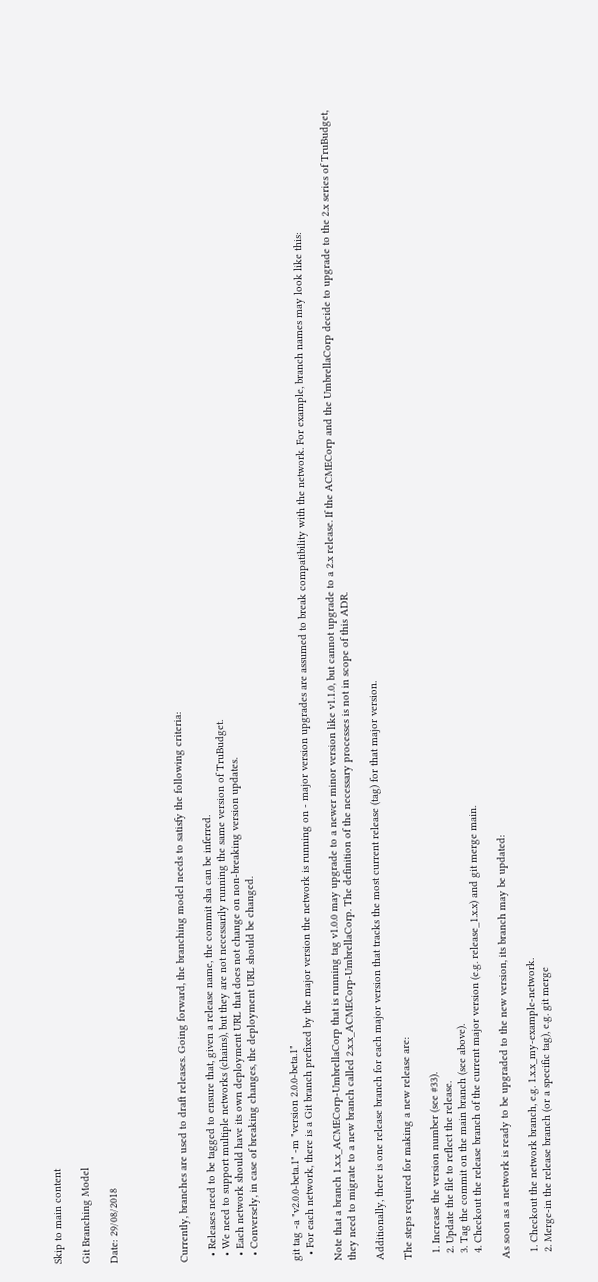Skip to main content

Git Branching Model

Date: 29/08/2018




Currently, branches are used to draft releases. Going forward, the branching model needs to satisfy the following criteria:

  • Releases need to be tagged to ensure that, given a release name, the commit sha can be inferred.
  • We need to support multiple networks (chains), but they are not necessarily running the same version of TruBudget.
  • Each network should have its own deployment URL that does not change on non-breaking version updates.
  • Conversely, in case of breaking changes, the deployment URL should be changed.


git tag -a "v2.0.0-beta.1" -m "version 2.0.0-beta.1"
  • For each network, there is a Git branch prefixed by the major version the network is running on - major version upgrades are assumed to break compatibility with the network. For example, branch names may look like this:

Note that a branch 1.x.x_ACMECorp-UmbrellaCorp that is running tag v1.0.0 may upgrade to a newer minor version like v1.1.0, but cannot upgrade to a 2.x release. If the ACMECorp and the UmbrellaCorp decide to upgrade to the 2.x series of TruBudget, they need to migrate to a new branch called 2.x.x_ACMECorp-UmbrellaCorp. The definition of the necessary processes is not in scope of this ADR.

Additionally, there is one release branch for each major version that tracks the most current release (tag) for that major version.

The steps required for making a new release are:

  1. Increase the version number (see #33).
  2. Update the file to reflect the release.
  3. Tag the commit on the main branch (see above).
  4. Checkout the release branch of the current major version (e.g. release_1.x.x) and git merge main.

As soon as a network is ready to be upgraded to the new version, its branch may be updated:

  1. Checkout the network branch, e.g. 1.x.x_my-example-network.
  2. Merge-in the release branch (or a specific tag), e.g. git merge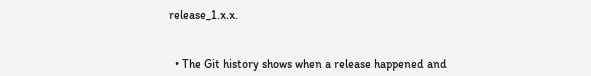release_1.x.x.


  • The Git history shows when a release happened and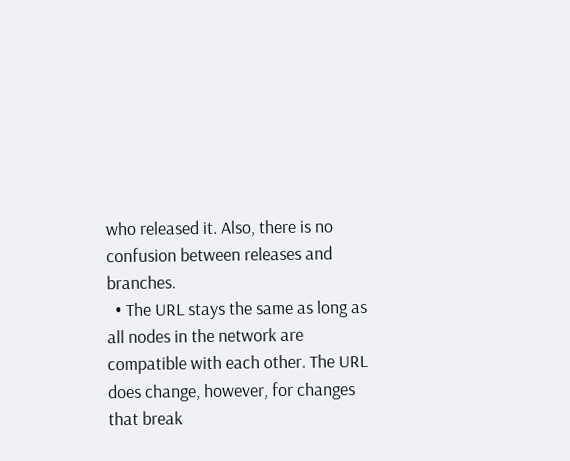who released it. Also, there is no confusion between releases and branches.
  • The URL stays the same as long as all nodes in the network are compatible with each other. The URL does change, however, for changes that break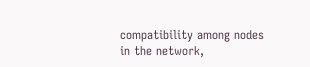compatibility among nodes in the network,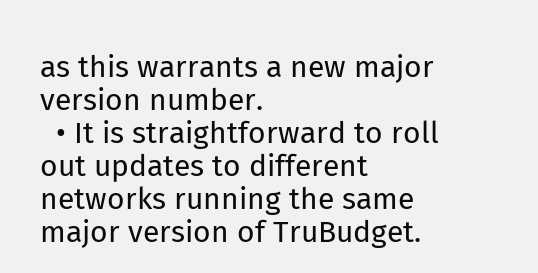as this warrants a new major version number.
  • It is straightforward to roll out updates to different networks running the same major version of TruBudget.